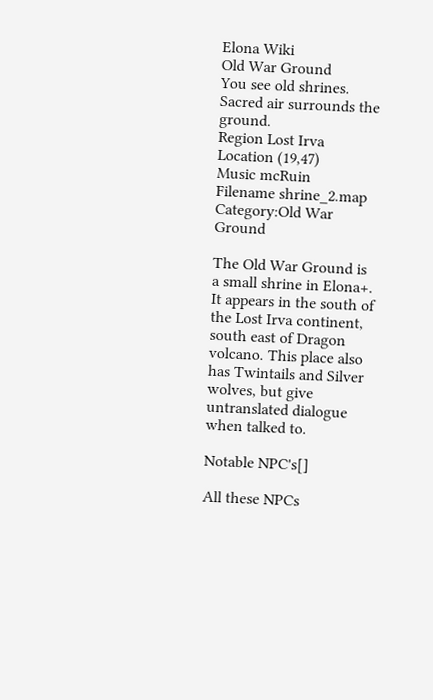Elona Wiki
Old War Ground
You see old shrines. Sacred air surrounds the ground.
Region Lost Irva
Location (19,47)
Music mcRuin
Filename shrine_2.map
Category:Old War Ground

The Old War Ground is a small shrine in Elona+. It appears in the south of the Lost Irva continent, south east of Dragon volcano. This place also has Twintails and Silver wolves, but give untranslated dialogue when talked to.

Notable NPC's[]

All these NPCs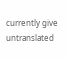currently give untranslated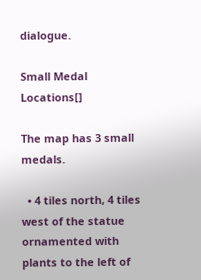dialogue.

Small Medal Locations[]

The map has 3 small medals.

  • 4 tiles north, 4 tiles west of the statue ornamented with plants to the left of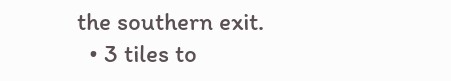the southern exit.
  • 3 tiles to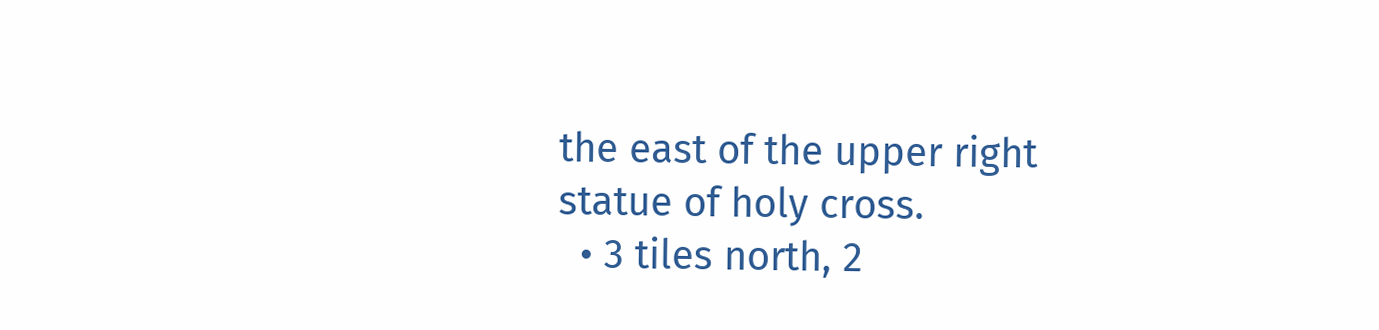the east of the upper right statue of holy cross.
  • 3 tiles north, 2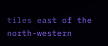tiles east of the north-western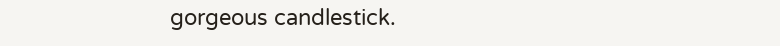gorgeous candlestick.